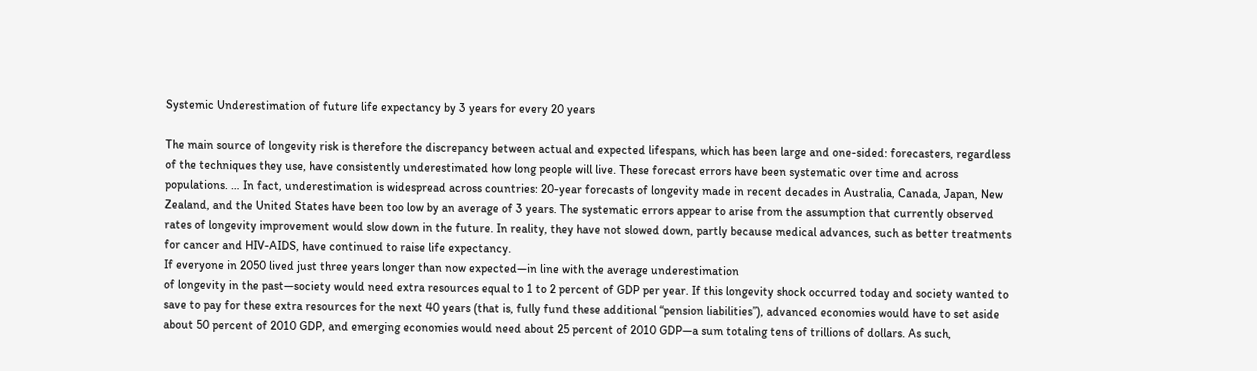Systemic Underestimation of future life expectancy by 3 years for every 20 years

The main source of longevity risk is therefore the discrepancy between actual and expected lifespans, which has been large and one-sided: forecasters, regardless of the techniques they use, have consistently underestimated how long people will live. These forecast errors have been systematic over time and across populations. … In fact, underestimation is widespread across countries: 20-year forecasts of longevity made in recent decades in Australia, Canada, Japan, New Zealand, and the United States have been too low by an average of 3 years. The systematic errors appear to arise from the assumption that currently observed rates of longevity improvement would slow down in the future. In reality, they have not slowed down, partly because medical advances, such as better treatments for cancer and HIV-AIDS, have continued to raise life expectancy.
If everyone in 2050 lived just three years longer than now expected—in line with the average underestimation
of longevity in the past—society would need extra resources equal to 1 to 2 percent of GDP per year. If this longevity shock occurred today and society wanted to save to pay for these extra resources for the next 40 years (that is, fully fund these additional “pension liabilities”), advanced economies would have to set aside about 50 percent of 2010 GDP, and emerging economies would need about 25 percent of 2010 GDP—a sum totaling tens of trillions of dollars. As such,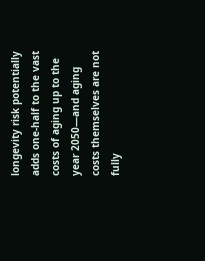longevity risk potentially adds one-half to the vast costs of aging up to the year 2050—and aging costs themselves are not fully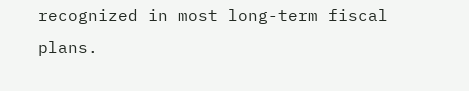recognized in most long-term fiscal plans.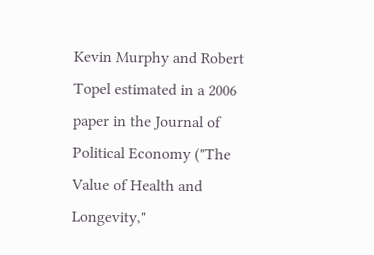Kevin Murphy and Robert Topel estimated in a 2006 paper in the Journal of Political Economy ("The Value of Health and Longevity,"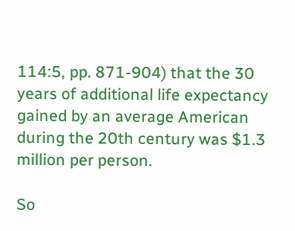114:5, pp. 871-904) that the 30 years of additional life expectancy gained by an average American during the 20th century was $1.3 million per person.

So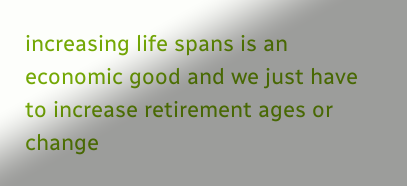increasing life spans is an economic good and we just have to increase retirement ages or change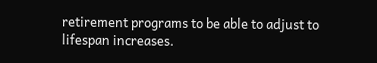retirement programs to be able to adjust to lifespan increases.